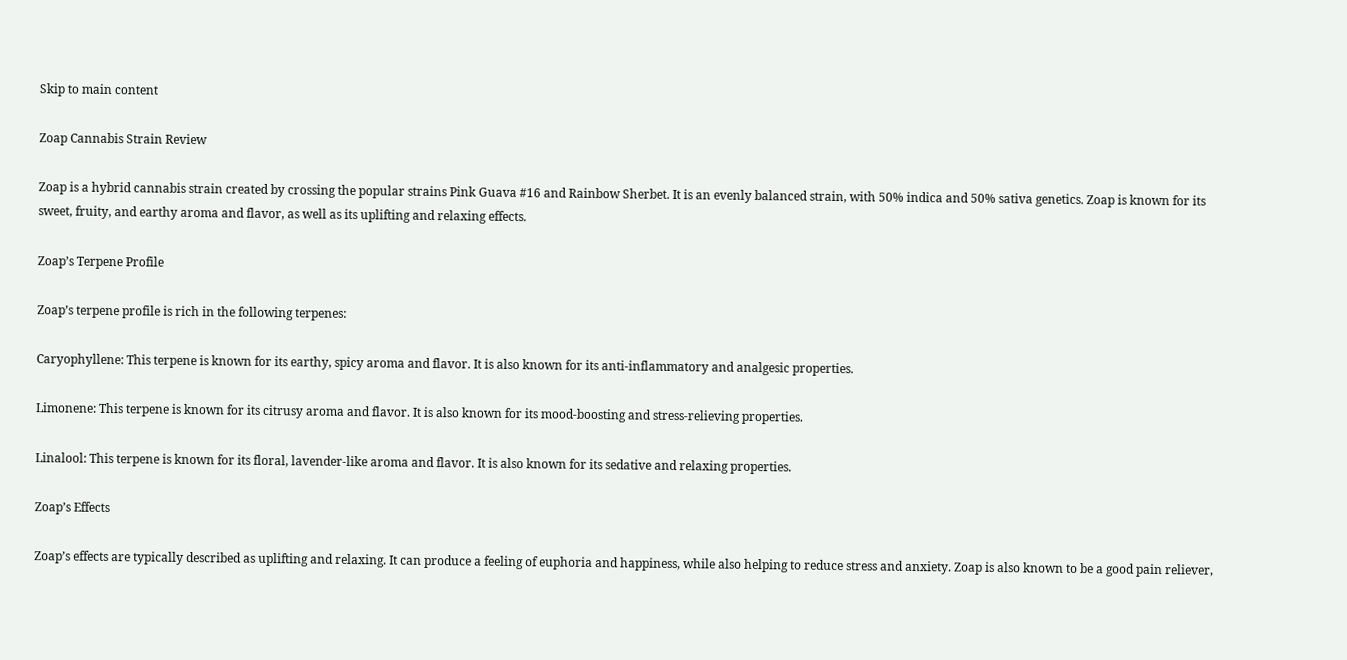Skip to main content

Zoap Cannabis Strain Review

Zoap is a hybrid cannabis strain created by crossing the popular strains Pink Guava #16 and Rainbow Sherbet. It is an evenly balanced strain, with 50% indica and 50% sativa genetics. Zoap is known for its sweet, fruity, and earthy aroma and flavor, as well as its uplifting and relaxing effects.

Zoap’s Terpene Profile

Zoap’s terpene profile is rich in the following terpenes:

Caryophyllene: This terpene is known for its earthy, spicy aroma and flavor. It is also known for its anti-inflammatory and analgesic properties.

Limonene: This terpene is known for its citrusy aroma and flavor. It is also known for its mood-boosting and stress-relieving properties.

Linalool: This terpene is known for its floral, lavender-like aroma and flavor. It is also known for its sedative and relaxing properties.

Zoap’s Effects

Zoap’s effects are typically described as uplifting and relaxing. It can produce a feeling of euphoria and happiness, while also helping to reduce stress and anxiety. Zoap is also known to be a good pain reliever,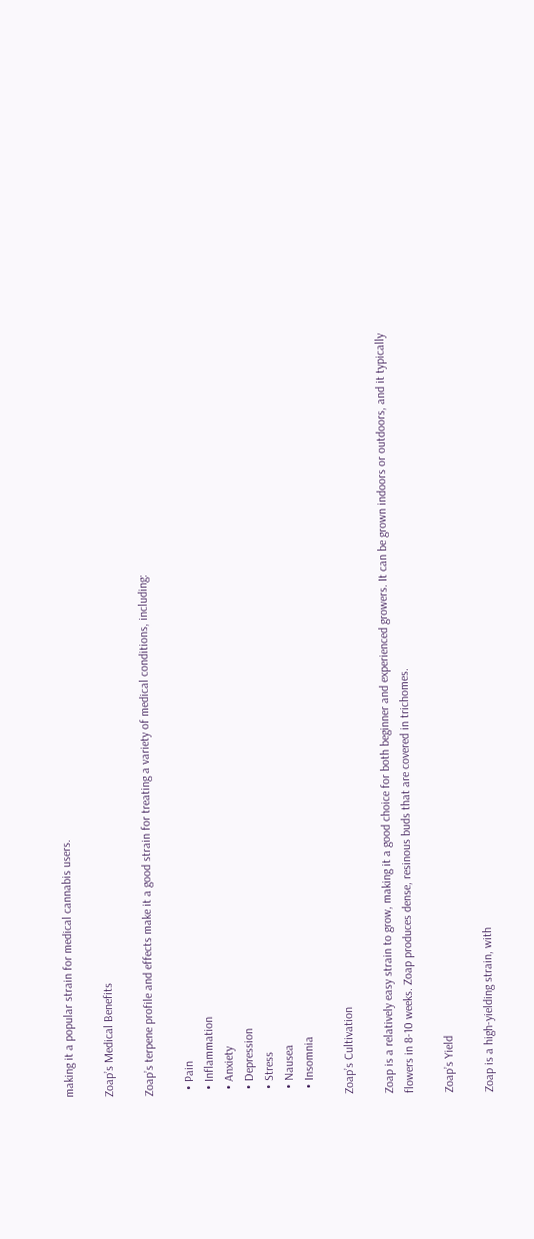making it a popular strain for medical cannabis users.

Zoap’s Medical Benefits

Zoap’s terpene profile and effects make it a good strain for treating a variety of medical conditions, including:

  • Pain
  • Inflammation
  • Anxiety
  • Depression
  • Stress
  • Nausea
  • Insomnia

Zoap’s Cultivation

Zoap is a relatively easy strain to grow, making it a good choice for both beginner and experienced growers. It can be grown indoors or outdoors, and it typically flowers in 8-10 weeks. Zoap produces dense, resinous buds that are covered in trichomes.

Zoap’s Yield

Zoap is a high-yielding strain, with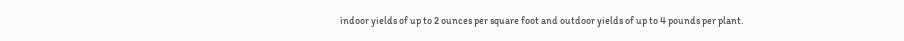indoor yields of up to 2 ounces per square foot and outdoor yields of up to 4 pounds per plant.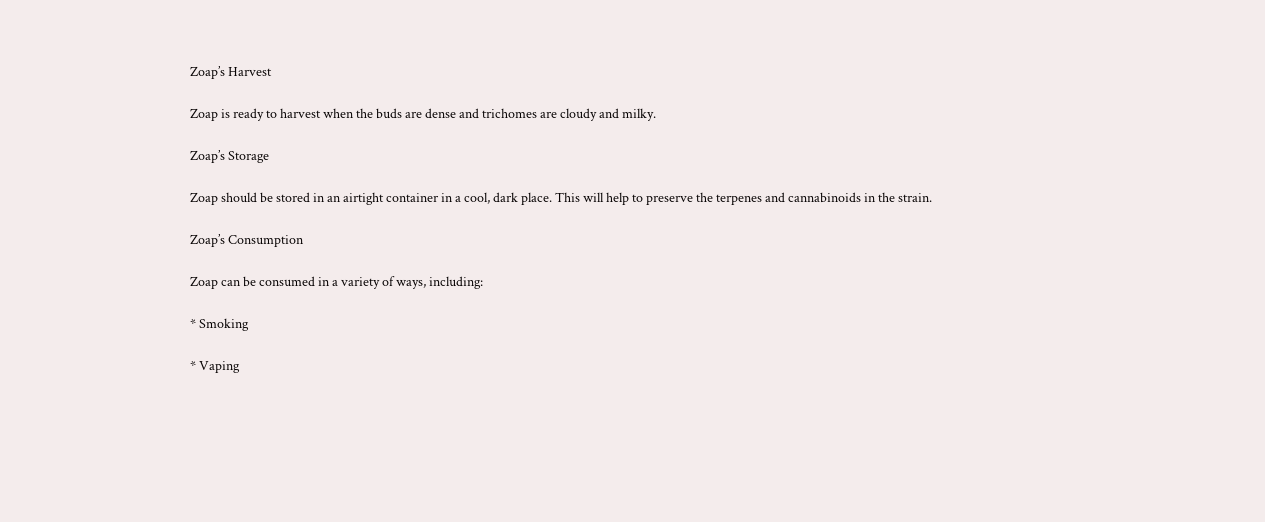Zoap’s Harvest

Zoap is ready to harvest when the buds are dense and trichomes are cloudy and milky.

Zoap’s Storage

Zoap should be stored in an airtight container in a cool, dark place. This will help to preserve the terpenes and cannabinoids in the strain.

Zoap’s Consumption

Zoap can be consumed in a variety of ways, including:

* Smoking

* Vaping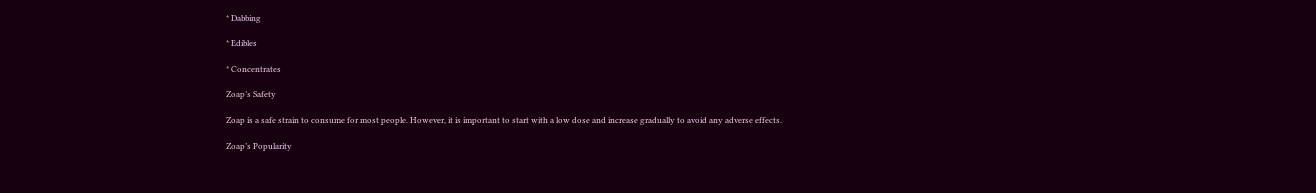* Dabbing

* Edibles

* Concentrates

Zoap’s Safety

Zoap is a safe strain to consume for most people. However, it is important to start with a low dose and increase gradually to avoid any adverse effects.

Zoap’s Popularity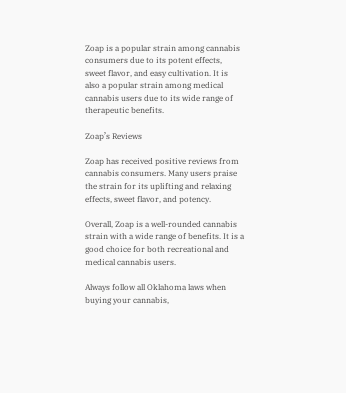Zoap is a popular strain among cannabis consumers due to its potent effects, sweet flavor, and easy cultivation. It is also a popular strain among medical cannabis users due to its wide range of therapeutic benefits.

Zoap’s Reviews

Zoap has received positive reviews from cannabis consumers. Many users praise the strain for its uplifting and relaxing effects, sweet flavor, and potency.

Overall, Zoap is a well-rounded cannabis strain with a wide range of benefits. It is a good choice for both recreational and medical cannabis users.

Always follow all Oklahoma laws when buying your cannabis,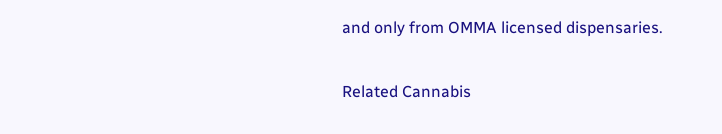and only from OMMA licensed dispensaries.

Related Cannabis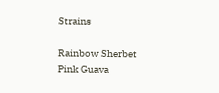Strains

Rainbow Sherbet
Pink Guava